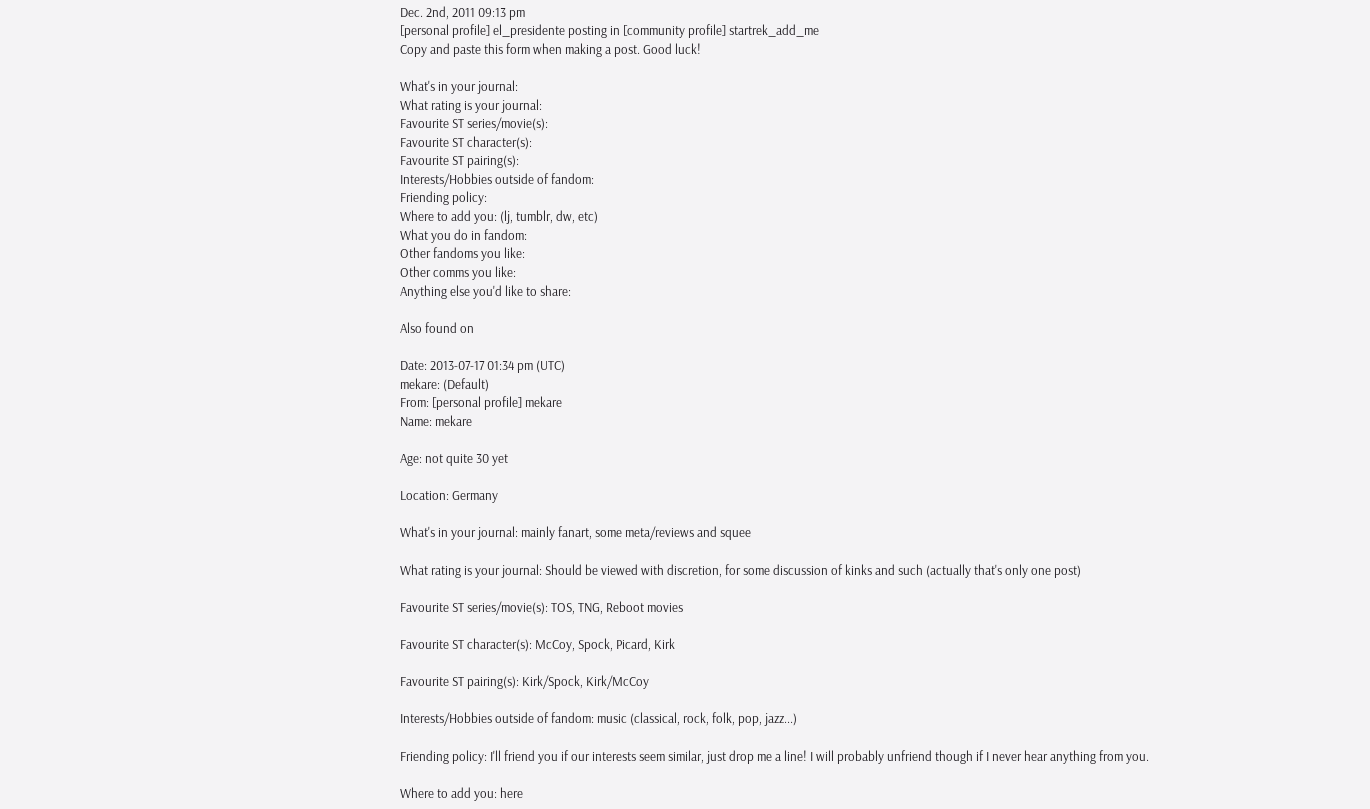Dec. 2nd, 2011 09:13 pm
[personal profile] el_presidente posting in [community profile] startrek_add_me
Copy and paste this form when making a post. Good luck!

What's in your journal:
What rating is your journal:
Favourite ST series/movie(s):
Favourite ST character(s):
Favourite ST pairing(s):
Interests/Hobbies outside of fandom:
Friending policy:
Where to add you: (lj, tumblr, dw, etc)
What you do in fandom:
Other fandoms you like:
Other comms you like:
Anything else you'd like to share:

Also found on

Date: 2013-07-17 01:34 pm (UTC)
mekare: (Default)
From: [personal profile] mekare
Name: mekare

Age: not quite 30 yet

Location: Germany

What's in your journal: mainly fanart, some meta/reviews and squee

What rating is your journal: Should be viewed with discretion, for some discussion of kinks and such (actually that's only one post)

Favourite ST series/movie(s): TOS, TNG, Reboot movies

Favourite ST character(s): McCoy, Spock, Picard, Kirk

Favourite ST pairing(s): Kirk/Spock, Kirk/McCoy

Interests/Hobbies outside of fandom: music (classical, rock, folk, pop, jazz...)

Friending policy: I'll friend you if our interests seem similar, just drop me a line! I will probably unfriend though if I never hear anything from you.

Where to add you: here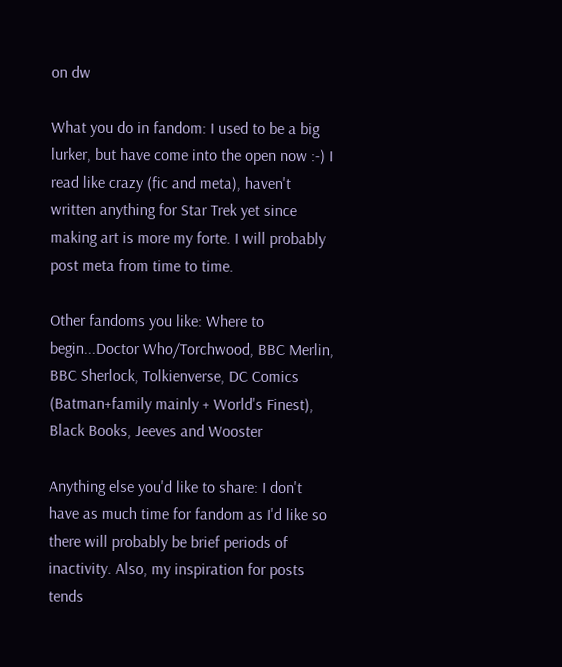on dw

What you do in fandom: I used to be a big lurker, but have come into the open now :-) I read like crazy (fic and meta), haven't written anything for Star Trek yet since making art is more my forte. I will probably post meta from time to time.

Other fandoms you like: Where to begin...Doctor Who/Torchwood, BBC Merlin, BBC Sherlock, Tolkienverse, DC Comics (Batman+family mainly + World's Finest), Black Books, Jeeves and Wooster

Anything else you'd like to share: I don't have as much time for fandom as I'd like so there will probably be brief periods of inactivity. Also, my inspiration for posts tends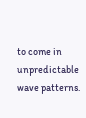to come in unpredictable wave patterns.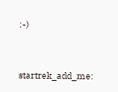:-)


startrek_add_me: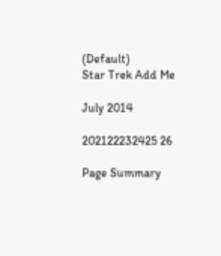(Default)
Star Trek Add Me

July 2014

202122232425 26

Page Summary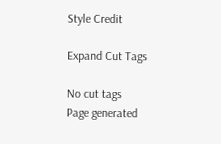Style Credit

Expand Cut Tags

No cut tags
Page generated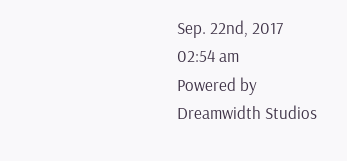Sep. 22nd, 2017 02:54 am
Powered by Dreamwidth Studios